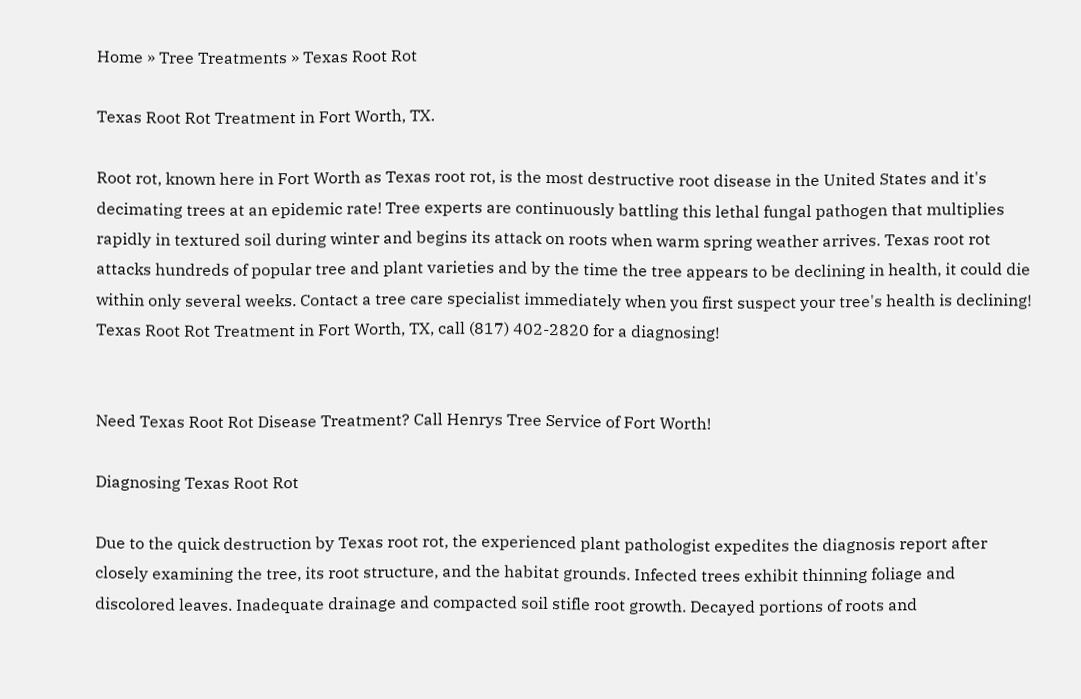Home » Tree Treatments » Texas Root Rot

Texas Root Rot Treatment in Fort Worth, TX.

Root rot, known here in Fort Worth as Texas root rot, is the most destructive root disease in the United States and it's decimating trees at an epidemic rate! Tree experts are continuously battling this lethal fungal pathogen that multiplies rapidly in textured soil during winter and begins its attack on roots when warm spring weather arrives. Texas root rot attacks hundreds of popular tree and plant varieties and by the time the tree appears to be declining in health, it could die within only several weeks. Contact a tree care specialist immediately when you first suspect your tree's health is declining! Texas Root Rot Treatment in Fort Worth, TX, call (817) 402-2820 for a diagnosing!


Need Texas Root Rot Disease Treatment? Call Henrys Tree Service of Fort Worth!

Diagnosing Texas Root Rot

Due to the quick destruction by Texas root rot, the experienced plant pathologist expedites the diagnosis report after closely examining the tree, its root structure, and the habitat grounds. Infected trees exhibit thinning foliage and discolored leaves. Inadequate drainage and compacted soil stifle root growth. Decayed portions of roots and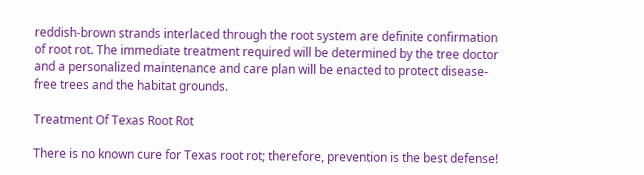reddish-brown strands interlaced through the root system are definite confirmation of root rot. The immediate treatment required will be determined by the tree doctor and a personalized maintenance and care plan will be enacted to protect disease-free trees and the habitat grounds.

Treatment Of Texas Root Rot

There is no known cure for Texas root rot; therefore, prevention is the best defense!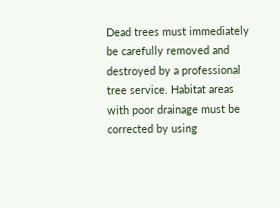Dead trees must immediately be carefully removed and destroyed by a professional tree service. Habitat areas with poor drainage must be corrected by using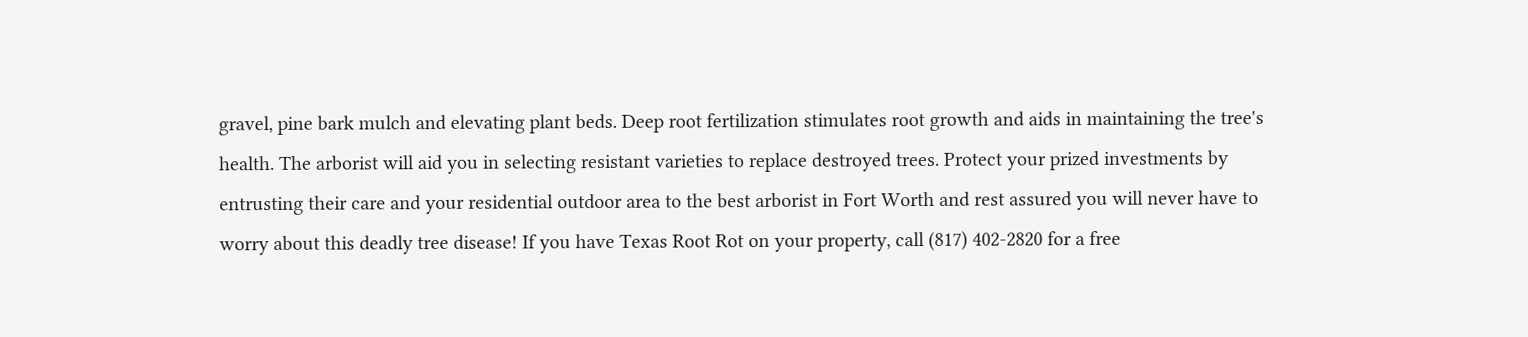gravel, pine bark mulch and elevating plant beds. Deep root fertilization stimulates root growth and aids in maintaining the tree's health. The arborist will aid you in selecting resistant varieties to replace destroyed trees. Protect your prized investments by entrusting their care and your residential outdoor area to the best arborist in Fort Worth and rest assured you will never have to worry about this deadly tree disease! If you have Texas Root Rot on your property, call (817) 402-2820 for a free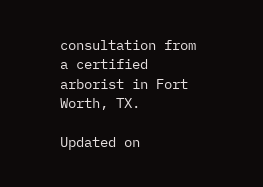consultation from a certified arborist in Fort Worth, TX.

Updated on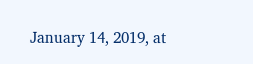January 14, 2019, at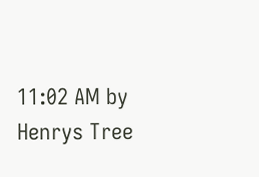11:02 AM by Henrys Tree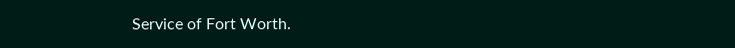Service of Fort Worth.